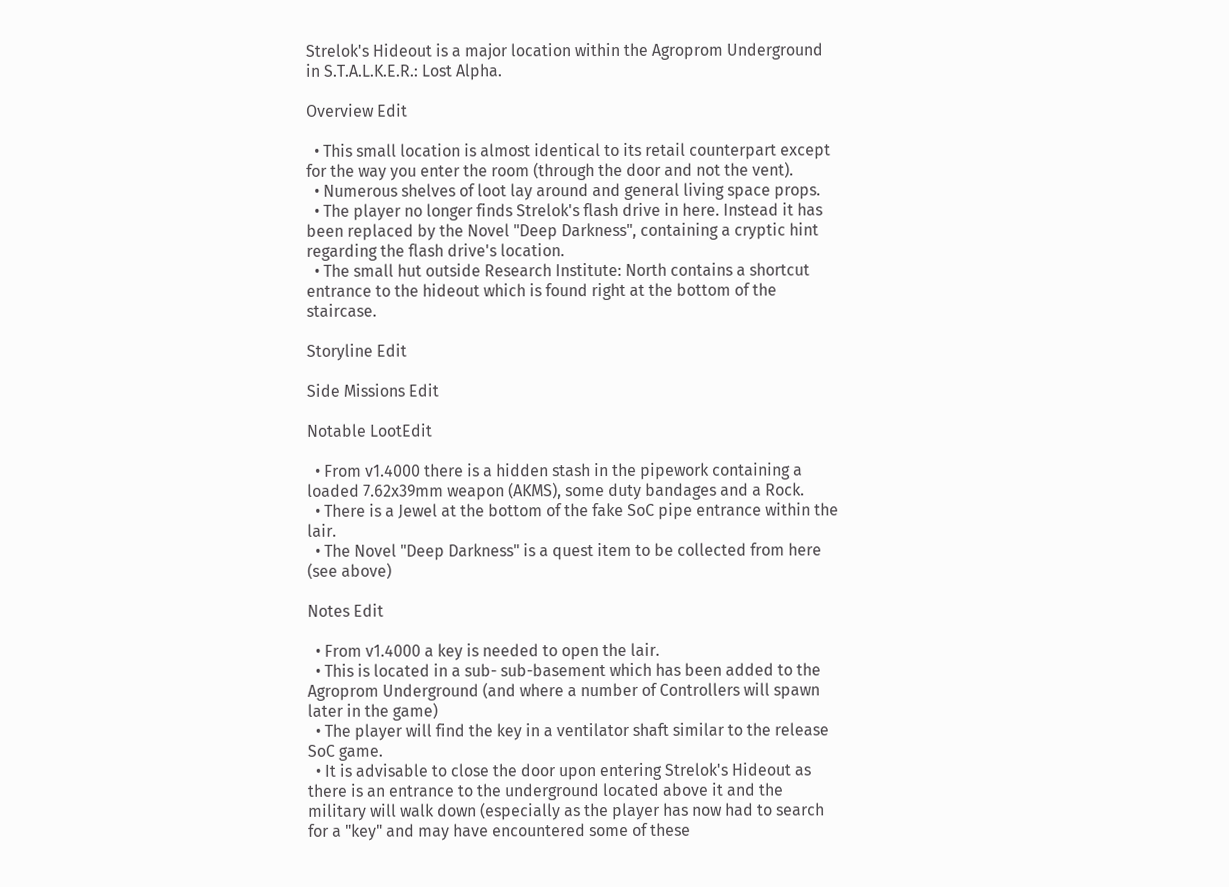Strelok's Hideout is a major location within the Agroprom Underground in S.T.A.L.K.E.R.: Lost Alpha.

Overview Edit

  • This small location is almost identical to its retail counterpart except for the way you enter the room (through the door and not the vent).
  • Numerous shelves of loot lay around and general living space props.
  • The player no longer finds Strelok's flash drive in here. Instead it has been replaced by the Novel "Deep Darkness", containing a cryptic hint regarding the flash drive's location.
  • The small hut outside Research Institute: North contains a shortcut entrance to the hideout which is found right at the bottom of the staircase.

Storyline Edit

Side Missions Edit

Notable LootEdit

  • From v1.4000 there is a hidden stash in the pipework containing a loaded 7.62x39mm weapon (AKMS), some duty bandages and a Rock.
  • There is a Jewel at the bottom of the fake SoC pipe entrance within the lair.
  • The Novel "Deep Darkness" is a quest item to be collected from here (see above)

Notes Edit

  • From v1.4000 a key is needed to open the lair.
  • This is located in a sub- sub-basement which has been added to the Agroprom Underground (and where a number of Controllers will spawn later in the game)
  • The player will find the key in a ventilator shaft similar to the release SoC game.
  • It is advisable to close the door upon entering Strelok's Hideout as there is an entrance to the underground located above it and the military will walk down (especially as the player has now had to search for a "key" and may have encountered some of these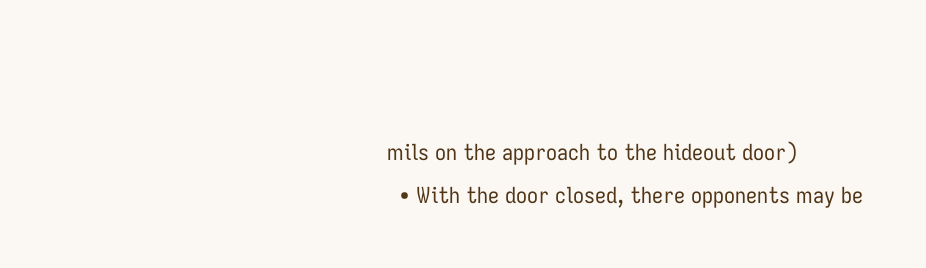mils on the approach to the hideout door)
  • With the door closed, there opponents may be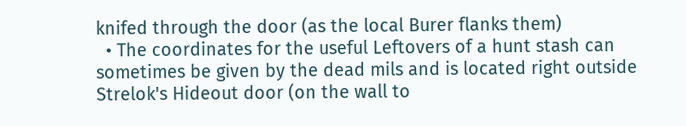knifed through the door (as the local Burer flanks them)
  • The coordinates for the useful Leftovers of a hunt stash can sometimes be given by the dead mils and is located right outside Strelok's Hideout door (on the wall to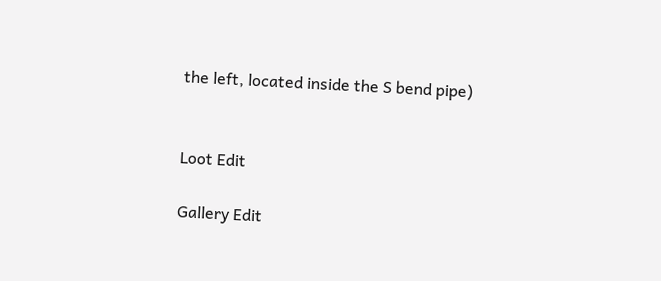the left, located inside the S bend pipe)


Loot Edit

Gallery Edit